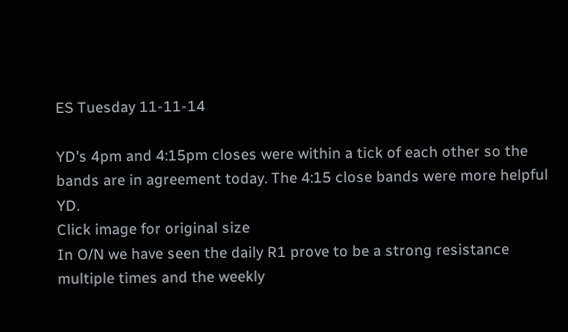ES Tuesday 11-11-14

YD's 4pm and 4:15pm closes were within a tick of each other so the bands are in agreement today. The 4:15 close bands were more helpful YD.
Click image for original size
In O/N we have seen the daily R1 prove to be a strong resistance multiple times and the weekly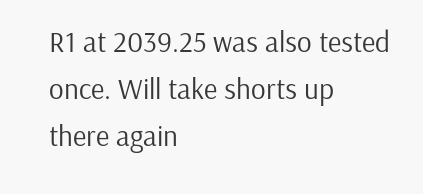R1 at 2039.25 was also tested once. Will take shorts up there again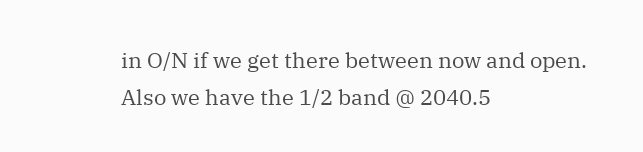in O/N if we get there between now and open.
Also we have the 1/2 band @ 2040.5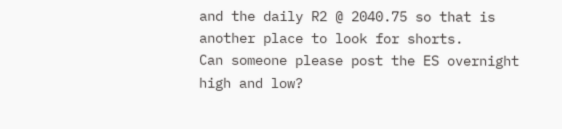and the daily R2 @ 2040.75 so that is another place to look for shorts.
Can someone please post the ES overnight high and low?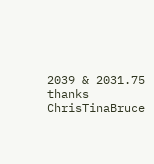2039 & 2031.75
thanks ChrisTinaBruce